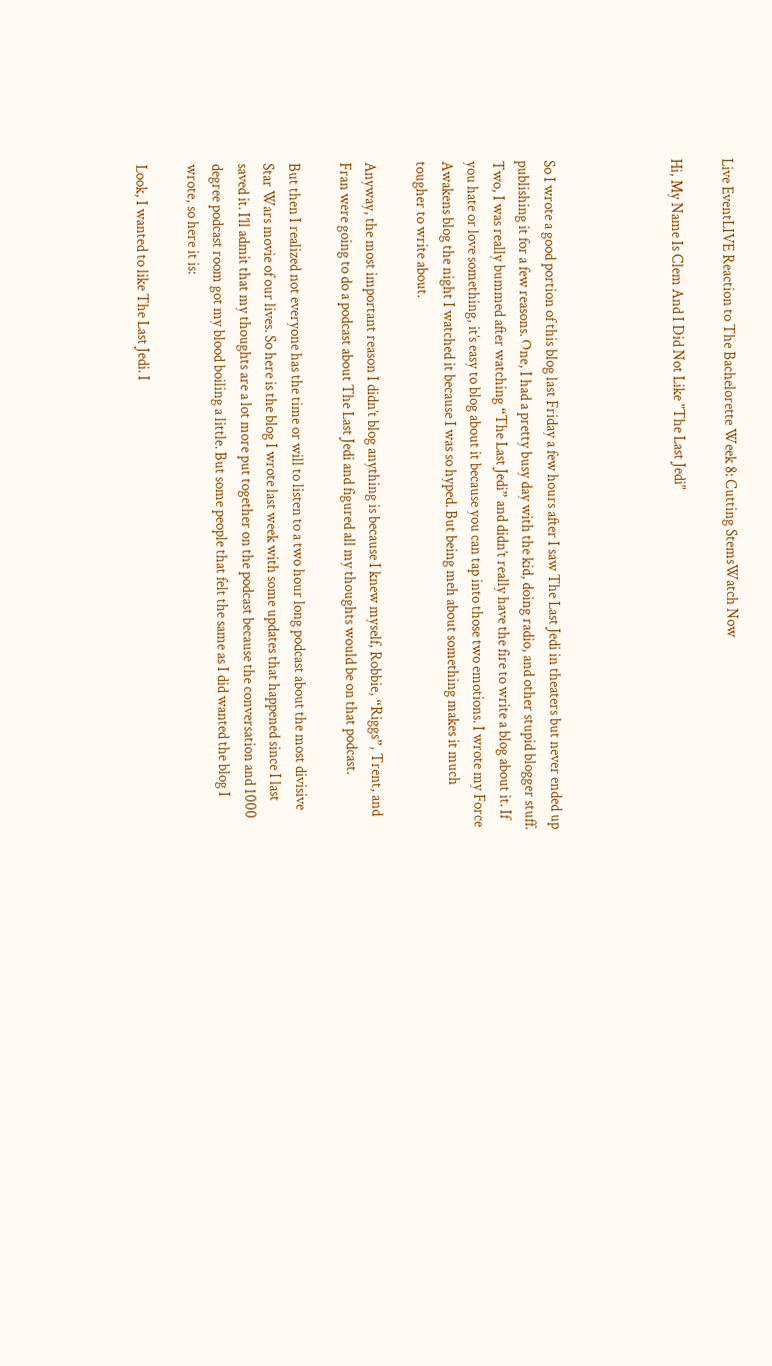Live EventLIVE Reaction to The Bachelorette Week 8: Cutting StemsWatch Now

Hi, My Name Is Clem And I Did Not Like "The Last Jedi"




So I wrote a good portion of this blog last Friday a few hours after I saw The Last Jedi in theaters but never ended up publishing it for a few reasons. One, I had a pretty busy day with the kid, doing radio, and other stupid blogger stuff. Two, I was really bummed after watching “The Last Jedi” and didn’t really have the fire to write a blog about it. If you hate or love something, it’s easy to blog about it because you can tap into those two emotions. I wrote my Force Awakens blog the night I watched it because I was so hyped. But being meh about something makes it much tougher to write about.

Anyway, the most important reason I didn’t blog anything is because I knew myself, Robbie, “Riggs”, Trent, and Fran were going to do a podcast about The Last Jedi and figured all my thoughts would be on that podcast.

But then I realized not everyone has the time or will to listen to a two hour long podcast about the most divisive Star Wars movie of our lives. So here is the blog I wrote last week with some updates that happened since I last saved it. I’ll admit that my thoughts are a lot more put together on the podcast because the conversation and 1000 degree podcast room got my blood boiling a little. But some people that felt the same as I did wanted the blog I wrote, so here it is:

Look, I wanted to like The Last Jedi. I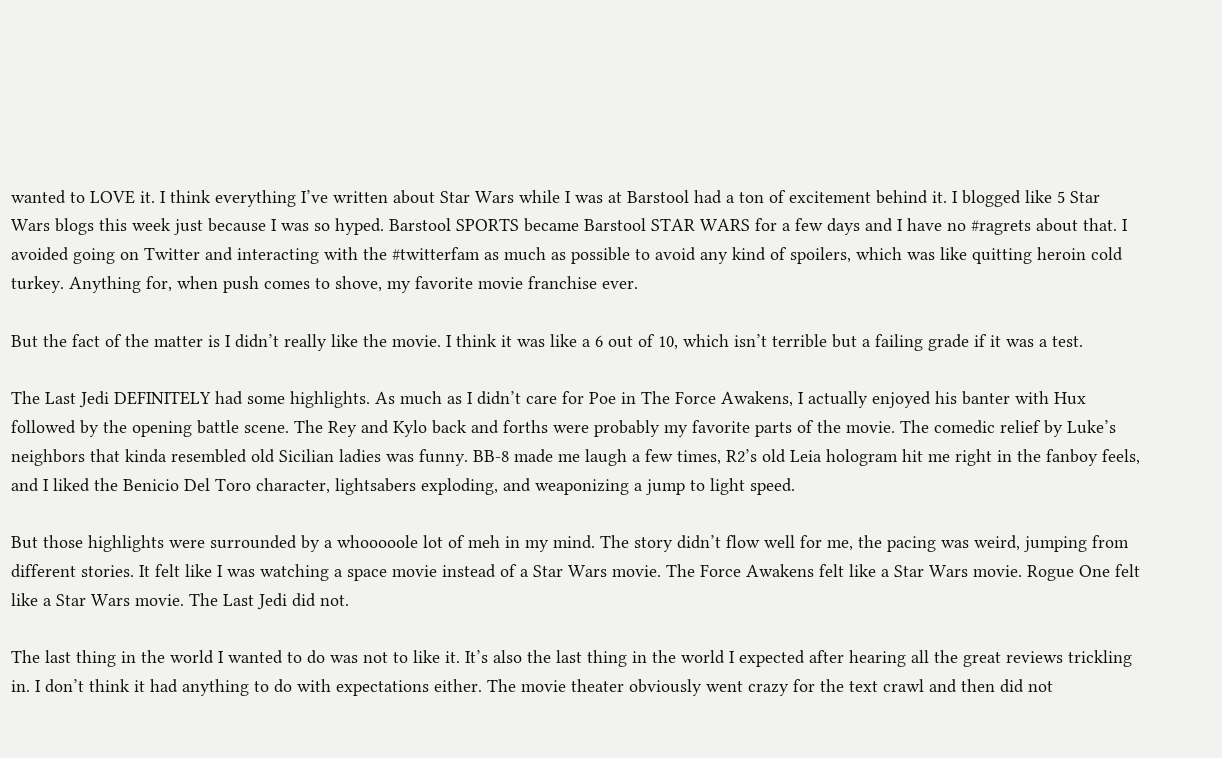wanted to LOVE it. I think everything I’ve written about Star Wars while I was at Barstool had a ton of excitement behind it. I blogged like 5 Star Wars blogs this week just because I was so hyped. Barstool SPORTS became Barstool STAR WARS for a few days and I have no #ragrets about that. I avoided going on Twitter and interacting with the #twitterfam as much as possible to avoid any kind of spoilers, which was like quitting heroin cold turkey. Anything for, when push comes to shove, my favorite movie franchise ever.

But the fact of the matter is I didn’t really like the movie. I think it was like a 6 out of 10, which isn’t terrible but a failing grade if it was a test.

The Last Jedi DEFINITELY had some highlights. As much as I didn’t care for Poe in The Force Awakens, I actually enjoyed his banter with Hux followed by the opening battle scene. The Rey and Kylo back and forths were probably my favorite parts of the movie. The comedic relief by Luke’s neighbors that kinda resembled old Sicilian ladies was funny. BB-8 made me laugh a few times, R2’s old Leia hologram hit me right in the fanboy feels, and I liked the Benicio Del Toro character, lightsabers exploding, and weaponizing a jump to light speed.

But those highlights were surrounded by a whooooole lot of meh in my mind. The story didn’t flow well for me, the pacing was weird, jumping from different stories. It felt like I was watching a space movie instead of a Star Wars movie. The Force Awakens felt like a Star Wars movie. Rogue One felt like a Star Wars movie. The Last Jedi did not.

The last thing in the world I wanted to do was not to like it. It’s also the last thing in the world I expected after hearing all the great reviews trickling in. I don’t think it had anything to do with expectations either. The movie theater obviously went crazy for the text crawl and then did not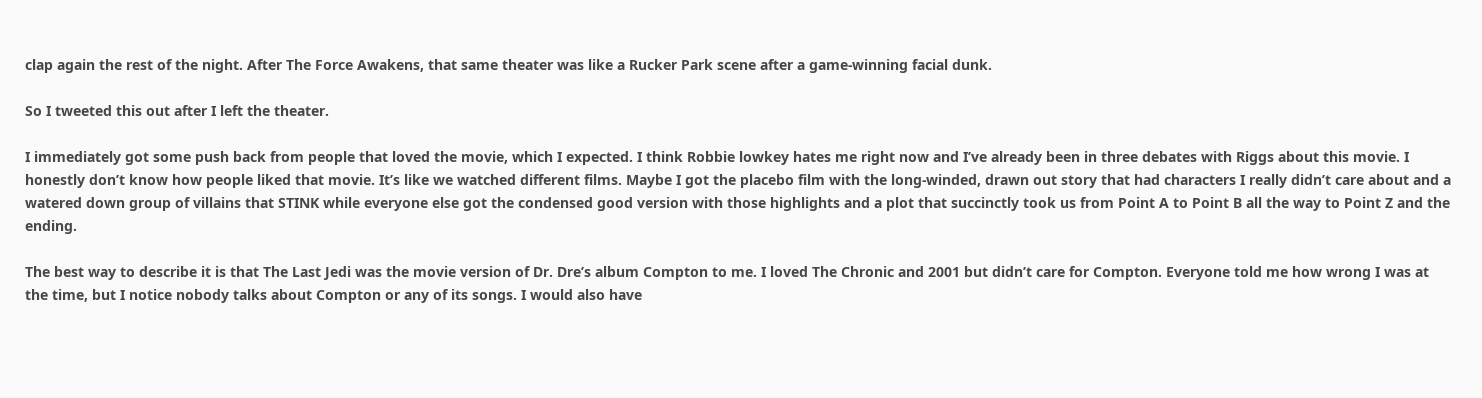clap again the rest of the night. After The Force Awakens, that same theater was like a Rucker Park scene after a game-winning facial dunk.

So I tweeted this out after I left the theater.

I immediately got some push back from people that loved the movie, which I expected. I think Robbie lowkey hates me right now and I’ve already been in three debates with Riggs about this movie. I honestly don’t know how people liked that movie. It’s like we watched different films. Maybe I got the placebo film with the long-winded, drawn out story that had characters I really didn’t care about and a watered down group of villains that STINK while everyone else got the condensed good version with those highlights and a plot that succinctly took us from Point A to Point B all the way to Point Z and the ending.

The best way to describe it is that The Last Jedi was the movie version of Dr. Dre’s album Compton to me. I loved The Chronic and 2001 but didn’t care for Compton. Everyone told me how wrong I was at the time, but I notice nobody talks about Compton or any of its songs. I would also have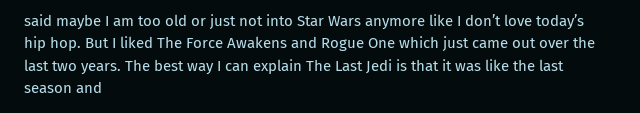said maybe I am too old or just not into Star Wars anymore like I don’t love today’s hip hop. But I liked The Force Awakens and Rogue One which just came out over the last two years. The best way I can explain The Last Jedi is that it was like the last season and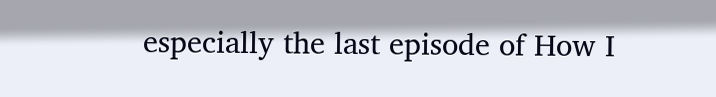especially the last episode of How I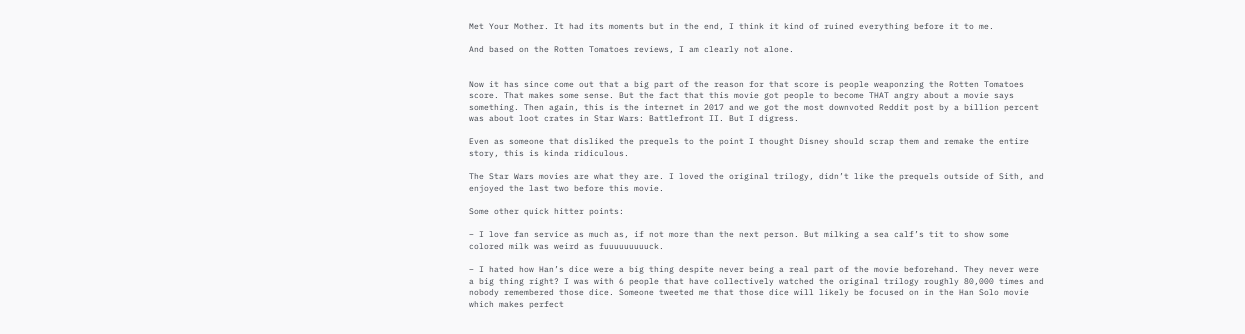Met Your Mother. It had its moments but in the end, I think it kind of ruined everything before it to me.

And based on the Rotten Tomatoes reviews, I am clearly not alone.


Now it has since come out that a big part of the reason for that score is people weaponzing the Rotten Tomatoes score. That makes some sense. But the fact that this movie got people to become THAT angry about a movie says something. Then again, this is the internet in 2017 and we got the most downvoted Reddit post by a billion percent was about loot crates in Star Wars: Battlefront II. But I digress.

Even as someone that disliked the prequels to the point I thought Disney should scrap them and remake the entire story, this is kinda ridiculous.

The Star Wars movies are what they are. I loved the original trilogy, didn’t like the prequels outside of Sith, and enjoyed the last two before this movie.

Some other quick hitter points:

– I love fan service as much as, if not more than the next person. But milking a sea calf’s tit to show some colored milk was weird as fuuuuuuuuuck.

– I hated how Han’s dice were a big thing despite never being a real part of the movie beforehand. They never were a big thing right? I was with 6 people that have collectively watched the original trilogy roughly 80,000 times and nobody remembered those dice. Someone tweeted me that those dice will likely be focused on in the Han Solo movie which makes perfect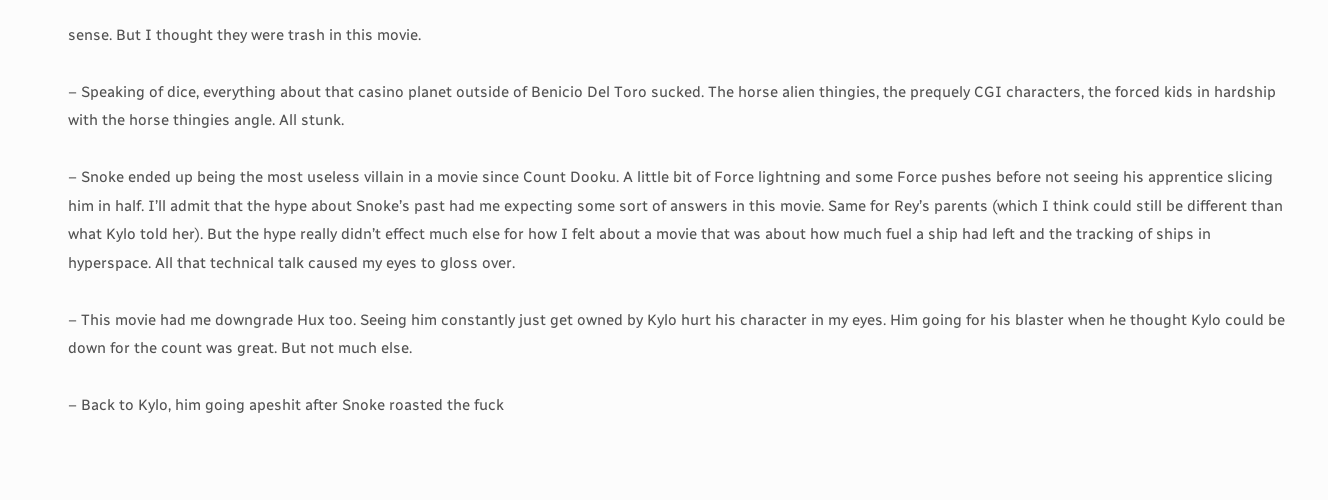sense. But I thought they were trash in this movie.

– Speaking of dice, everything about that casino planet outside of Benicio Del Toro sucked. The horse alien thingies, the prequely CGI characters, the forced kids in hardship with the horse thingies angle. All stunk.

– Snoke ended up being the most useless villain in a movie since Count Dooku. A little bit of Force lightning and some Force pushes before not seeing his apprentice slicing him in half. I’ll admit that the hype about Snoke’s past had me expecting some sort of answers in this movie. Same for Rey’s parents (which I think could still be different than what Kylo told her). But the hype really didn’t effect much else for how I felt about a movie that was about how much fuel a ship had left and the tracking of ships in hyperspace. All that technical talk caused my eyes to gloss over.

– This movie had me downgrade Hux too. Seeing him constantly just get owned by Kylo hurt his character in my eyes. Him going for his blaster when he thought Kylo could be down for the count was great. But not much else.

– Back to Kylo, him going apeshit after Snoke roasted the fuck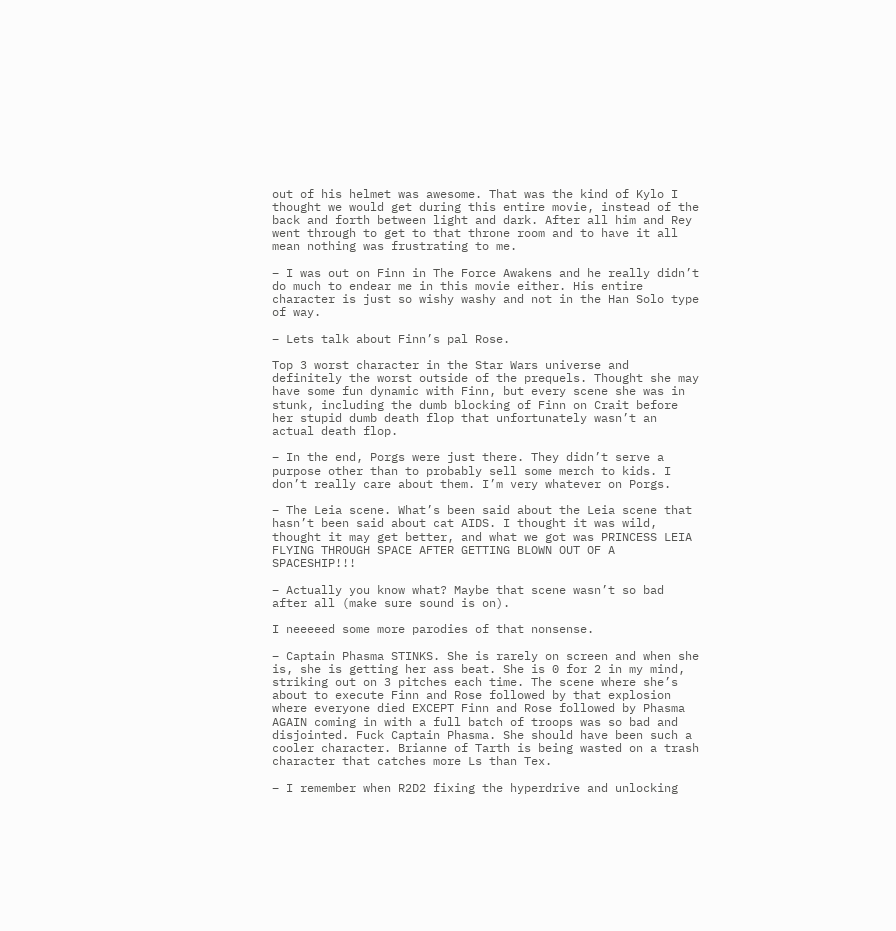out of his helmet was awesome. That was the kind of Kylo I thought we would get during this entire movie, instead of the back and forth between light and dark. After all him and Rey went through to get to that throne room and to have it all mean nothing was frustrating to me.

– I was out on Finn in The Force Awakens and he really didn’t do much to endear me in this movie either. His entire character is just so wishy washy and not in the Han Solo type of way.

– Lets talk about Finn’s pal Rose.

Top 3 worst character in the Star Wars universe and definitely the worst outside of the prequels. Thought she may have some fun dynamic with Finn, but every scene she was in stunk, including the dumb blocking of Finn on Crait before her stupid dumb death flop that unfortunately wasn’t an actual death flop.

– In the end, Porgs were just there. They didn’t serve a purpose other than to probably sell some merch to kids. I don’t really care about them. I’m very whatever on Porgs.

– The Leia scene. What’s been said about the Leia scene that hasn’t been said about cat AIDS. I thought it was wild, thought it may get better, and what we got was PRINCESS LEIA FLYING THROUGH SPACE AFTER GETTING BLOWN OUT OF A SPACESHIP!!!

– Actually you know what? Maybe that scene wasn’t so bad after all (make sure sound is on).

I neeeeed some more parodies of that nonsense.

– Captain Phasma STINKS. She is rarely on screen and when she is, she is getting her ass beat. She is 0 for 2 in my mind, striking out on 3 pitches each time. The scene where she’s about to execute Finn and Rose followed by that explosion where everyone died EXCEPT Finn and Rose followed by Phasma AGAIN coming in with a full batch of troops was so bad and disjointed. Fuck Captain Phasma. She should have been such a cooler character. Brianne of Tarth is being wasted on a trash character that catches more Ls than Tex.

– I remember when R2D2 fixing the hyperdrive and unlocking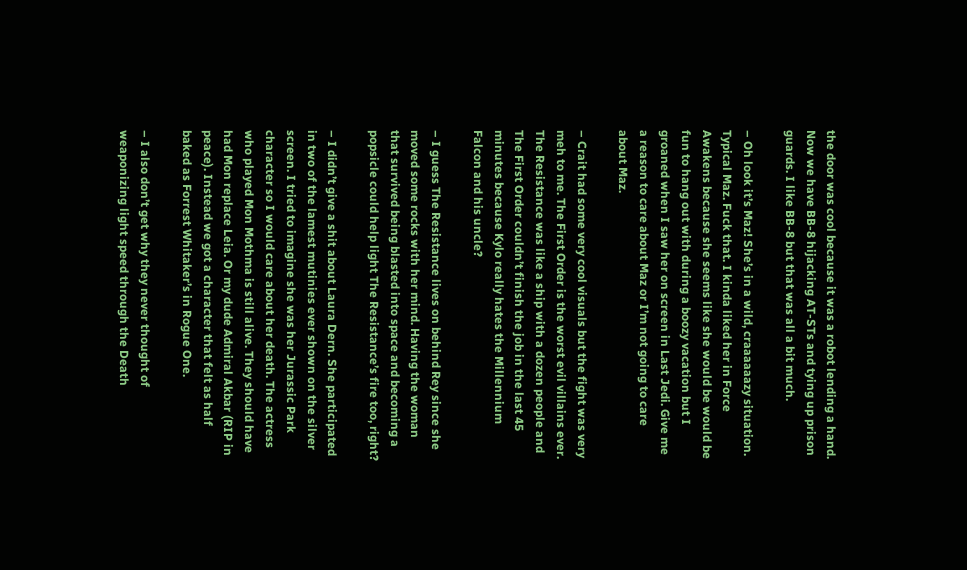the door was cool because it was a robot lending a hand. Now we have BB-8 hijacking AT-STs and tying up prison guards. I like BB-8 but that was all a bit much.

– Oh look it’s Maz! She’s in a wild, craaaaaazy situation. Typical Maz. Fuck that. I kinda liked her in Force Awakens because she seems like she would be would be fun to hang out with during a boozy vacation but I groaned when I saw her on screen in Last Jedi. Give me a reason to care about Maz or I’m not going to care about Maz.

– Crait had some very cool visuals but the fight was very meh to me. The First Order is the worst evil villains ever. The Resistance was like a ship with a dozen people and The First Order couldn’t finish the job in the last 45 minutes because Kylo really hates the Millennium Falcon and his uncle?

– I guess The Resistance lives on behind Rey since she moved some rocks with her mind. Having the woman that survived being blasted into space and becoming a popsicle could help light The Resistance’s fire too, right?

– I didn’t give a shit about Laura Dern. She participated in two of the lamest mutinies ever shown on the silver screen. I tried to imagine she was her Jurassic Park character so I would care about her death. The actress who played Mon Mothma is still alive. They should have had Mon replace Leia. Or my dude Admiral Akbar (RIP in peace). Instead we got a character that felt as half baked as Forrest Whitaker’s in Rogue One.

– I also don’t get why they never thought of weaponizing light speed through the Death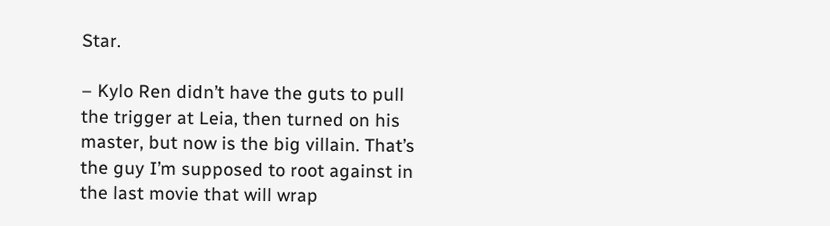Star.

– Kylo Ren didn’t have the guts to pull the trigger at Leia, then turned on his master, but now is the big villain. That’s the guy I’m supposed to root against in the last movie that will wrap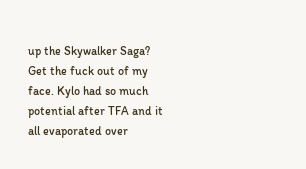up the Skywalker Saga? Get the fuck out of my face. Kylo had so much potential after TFA and it all evaporated over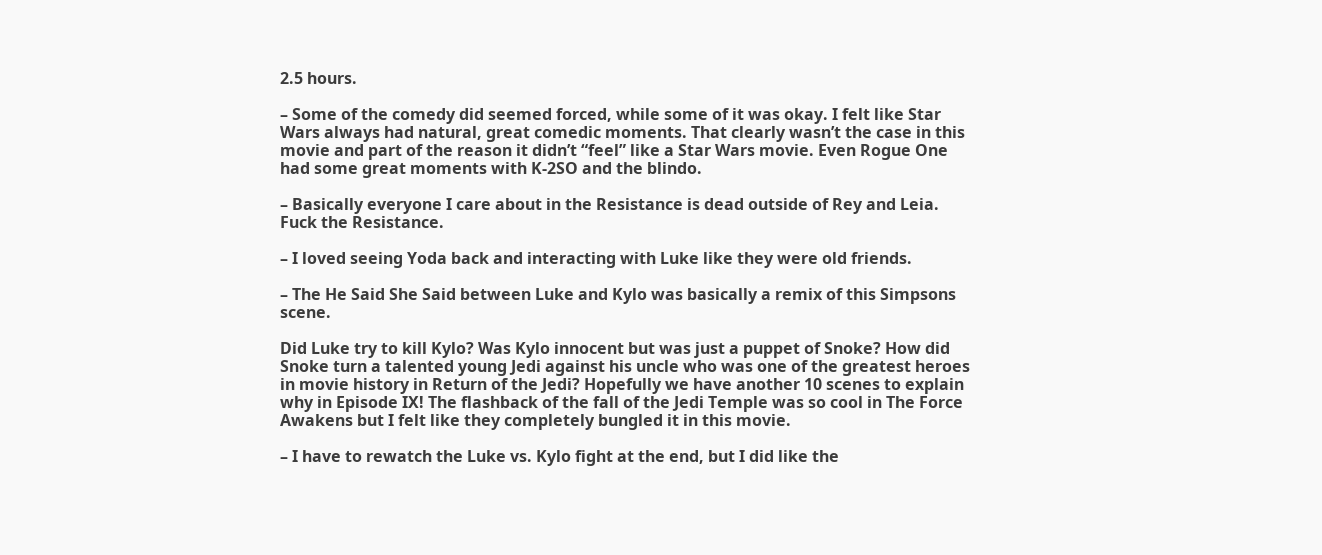2.5 hours.

– Some of the comedy did seemed forced, while some of it was okay. I felt like Star Wars always had natural, great comedic moments. That clearly wasn’t the case in this movie and part of the reason it didn’t “feel” like a Star Wars movie. Even Rogue One had some great moments with K-2SO and the blindo.

– Basically everyone I care about in the Resistance is dead outside of Rey and Leia. Fuck the Resistance.

– I loved seeing Yoda back and interacting with Luke like they were old friends.

– The He Said She Said between Luke and Kylo was basically a remix of this Simpsons scene.

Did Luke try to kill Kylo? Was Kylo innocent but was just a puppet of Snoke? How did Snoke turn a talented young Jedi against his uncle who was one of the greatest heroes in movie history in Return of the Jedi? Hopefully we have another 10 scenes to explain why in Episode IX! The flashback of the fall of the Jedi Temple was so cool in The Force Awakens but I felt like they completely bungled it in this movie.

– I have to rewatch the Luke vs. Kylo fight at the end, but I did like the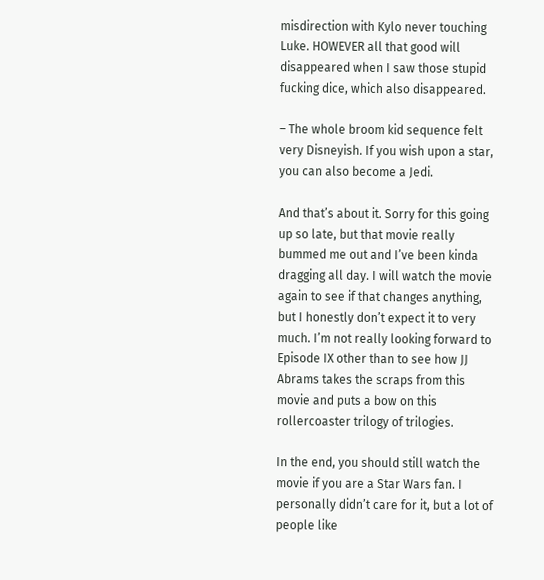misdirection with Kylo never touching Luke. HOWEVER all that good will disappeared when I saw those stupid fucking dice, which also disappeared.

– The whole broom kid sequence felt very Disneyish. If you wish upon a star, you can also become a Jedi.

And that’s about it. Sorry for this going up so late, but that movie really bummed me out and I’ve been kinda dragging all day. I will watch the movie again to see if that changes anything, but I honestly don’t expect it to very much. I’m not really looking forward to Episode IX other than to see how JJ Abrams takes the scraps from this movie and puts a bow on this rollercoaster trilogy of trilogies.

In the end, you should still watch the movie if you are a Star Wars fan. I personally didn’t care for it, but a lot of people like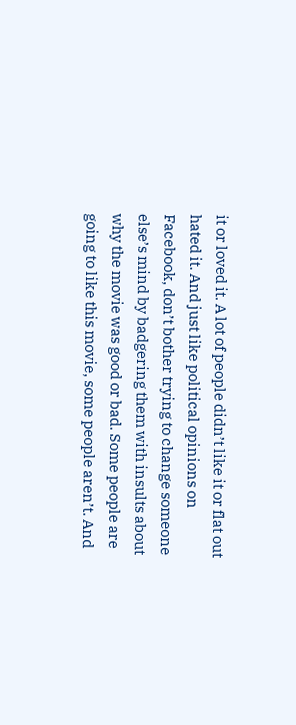it or loved it. A lot of people didn’t like it or flat out hated it. And just like political opinions on Facebook, don’t bother trying to change someone else’s mind by badgering them with insults about why the movie was good or bad. Some people are going to like this movie, some people aren’t. And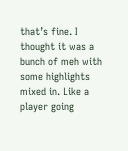that’s fine. I thought it was a bunch of meh with some highlights mixed in. Like a player going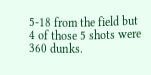5-18 from the field but 4 of those 5 shots were 360 dunks.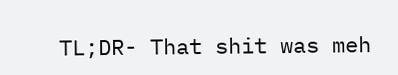TL;DR- That shit was meh